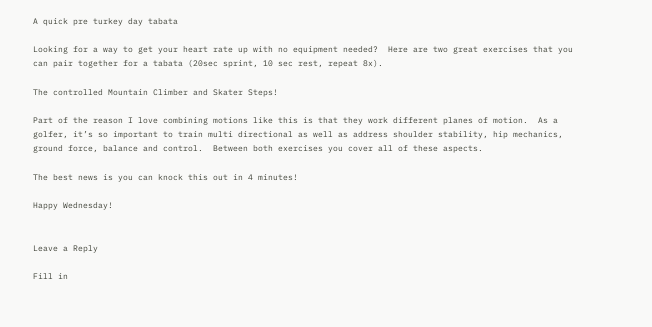A quick pre turkey day tabata

Looking for a way to get your heart rate up with no equipment needed?  Here are two great exercises that you can pair together for a tabata (20sec sprint, 10 sec rest, repeat 8x).

The controlled Mountain Climber and Skater Steps!

Part of the reason I love combining motions like this is that they work different planes of motion.  As a golfer, it’s so important to train multi directional as well as address shoulder stability, hip mechanics, ground force, balance and control.  Between both exercises you cover all of these aspects.

The best news is you can knock this out in 4 minutes!

Happy Wednesday!


Leave a Reply

Fill in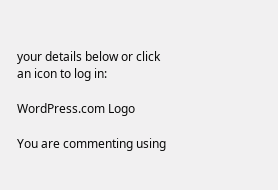your details below or click an icon to log in:

WordPress.com Logo

You are commenting using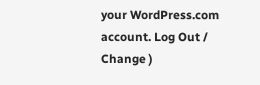your WordPress.com account. Log Out /  Change )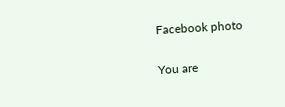Facebook photo

You are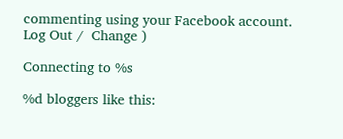commenting using your Facebook account. Log Out /  Change )

Connecting to %s

%d bloggers like this: